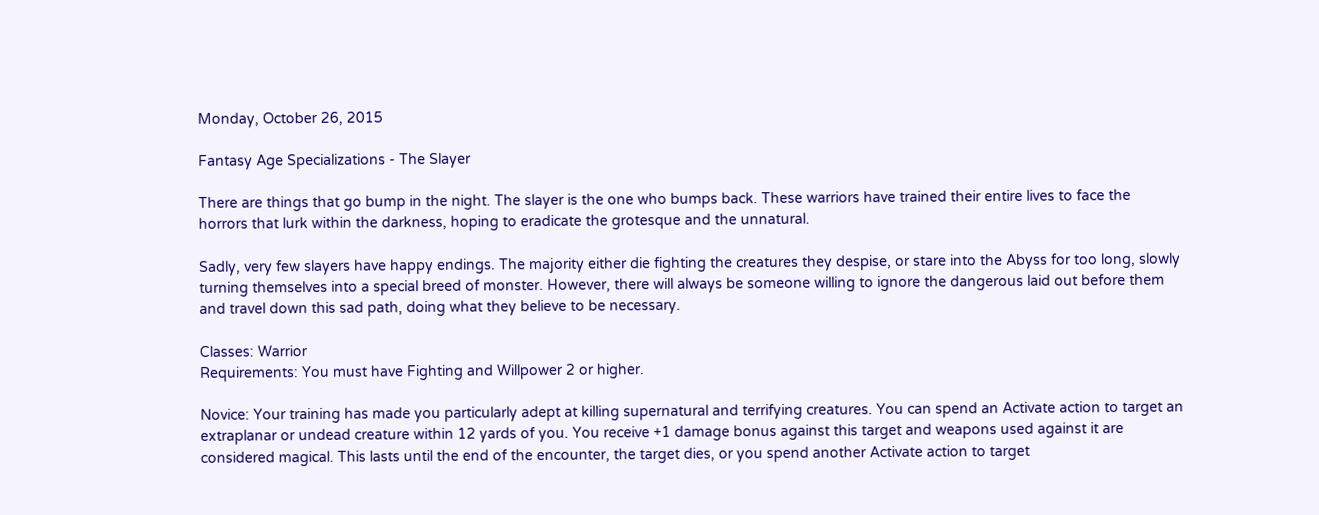Monday, October 26, 2015

Fantasy Age Specializations - The Slayer

There are things that go bump in the night. The slayer is the one who bumps back. These warriors have trained their entire lives to face the horrors that lurk within the darkness, hoping to eradicate the grotesque and the unnatural.

Sadly, very few slayers have happy endings. The majority either die fighting the creatures they despise, or stare into the Abyss for too long, slowly turning themselves into a special breed of monster. However, there will always be someone willing to ignore the dangerous laid out before them and travel down this sad path, doing what they believe to be necessary.

Classes: Warrior
Requirements: You must have Fighting and Willpower 2 or higher.

Novice: Your training has made you particularly adept at killing supernatural and terrifying creatures. You can spend an Activate action to target an extraplanar or undead creature within 12 yards of you. You receive +1 damage bonus against this target and weapons used against it are considered magical. This lasts until the end of the encounter, the target dies, or you spend another Activate action to target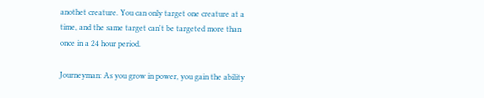anothet creature. You can only target one creature at a time, and the same target can't be targeted more than once in a 24 hour period.

Journeyman: As you grow in power, you gain the ability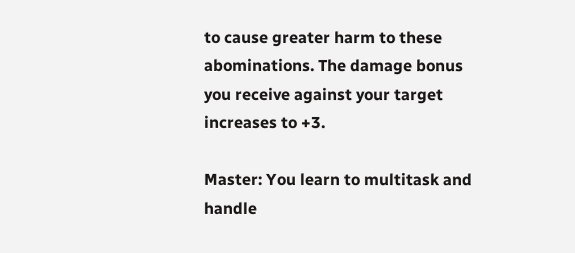to cause greater harm to these abominations. The damage bonus you receive against your target increases to +3.

Master: You learn to multitask and handle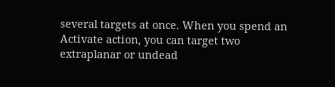several targets at once. When you spend an Activate action, you can target two extraplanar or undead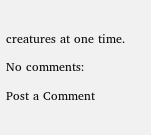creatures at one time.

No comments:

Post a Comment